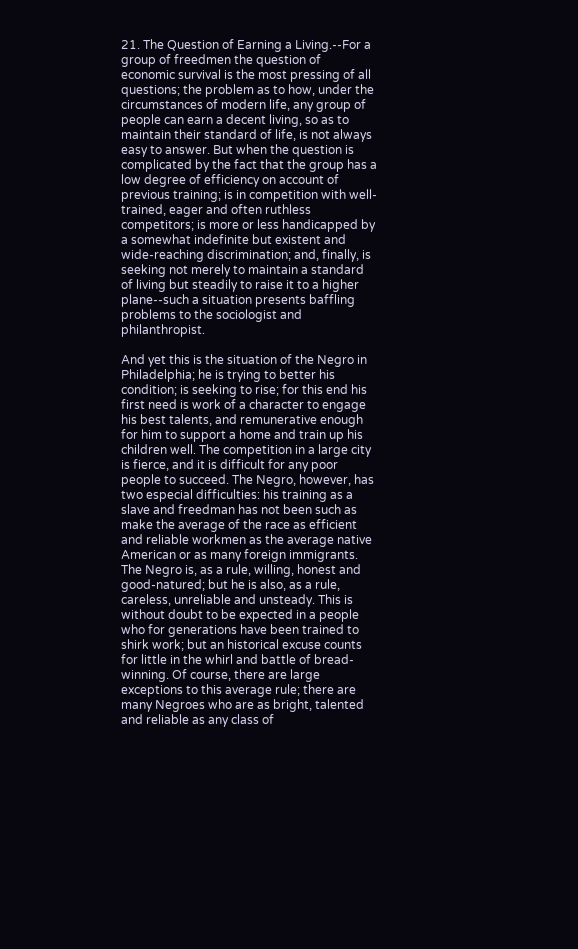21. The Question of Earning a Living.--For a group of freedmen the question of economic survival is the most pressing of all questions; the problem as to how, under the circumstances of modern life, any group of people can earn a decent living, so as to maintain their standard of life, is not always easy to answer. But when the question is complicated by the fact that the group has a low degree of efficiency on account of previous training; is in competition with well-trained, eager and often ruthless competitors; is more or less handicapped by a somewhat indefinite but existent and wide-reaching discrimination; and, finally, is seeking not merely to maintain a standard of living but steadily to raise it to a higher plane--such a situation presents baffling problems to the sociologist and philanthropist.

And yet this is the situation of the Negro in Philadelphia; he is trying to better his condition; is seeking to rise; for this end his first need is work of a character to engage his best talents, and remunerative enough for him to support a home and train up his children well. The competition in a large city is fierce, and it is difficult for any poor people to succeed. The Negro, however, has two especial difficulties: his training as a slave and freedman has not been such as make the average of the race as efficient and reliable workmen as the average native American or as many foreign immigrants. The Negro is, as a rule, willing, honest and good-natured; but he is also, as a rule, careless, unreliable and unsteady. This is without doubt to be expected in a people who for generations have been trained to shirk work; but an historical excuse counts for little in the whirl and battle of bread- winning. Of course, there are large exceptions to this average rule; there are many Negroes who are as bright, talented and reliable as any class of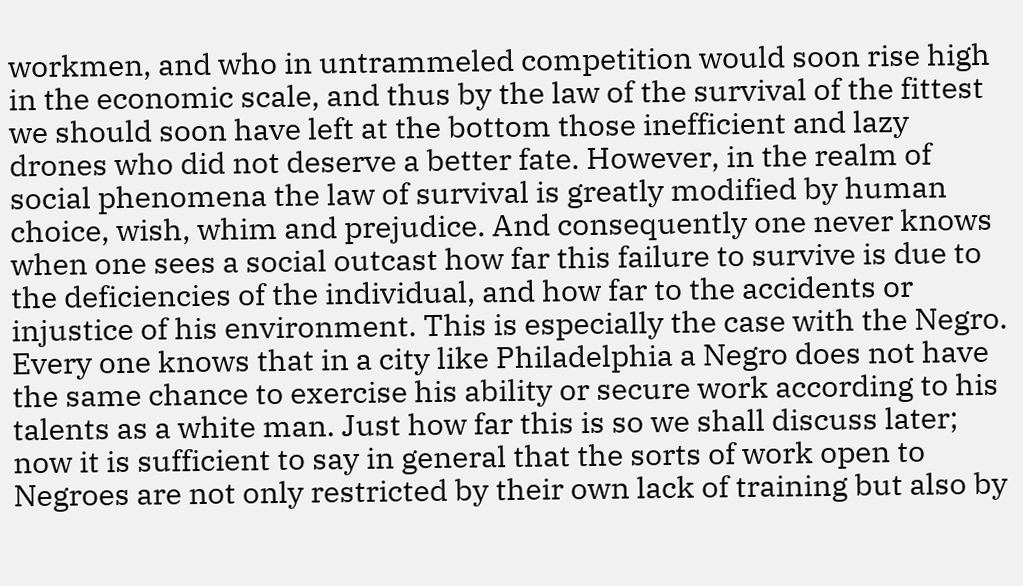workmen, and who in untrammeled competition would soon rise high in the economic scale, and thus by the law of the survival of the fittest we should soon have left at the bottom those inefficient and lazy drones who did not deserve a better fate. However, in the realm of social phenomena the law of survival is greatly modified by human choice, wish, whim and prejudice. And consequently one never knows when one sees a social outcast how far this failure to survive is due to the deficiencies of the individual, and how far to the accidents or injustice of his environment. This is especially the case with the Negro. Every one knows that in a city like Philadelphia a Negro does not have the same chance to exercise his ability or secure work according to his talents as a white man. Just how far this is so we shall discuss later; now it is sufficient to say in general that the sorts of work open to Negroes are not only restricted by their own lack of training but also by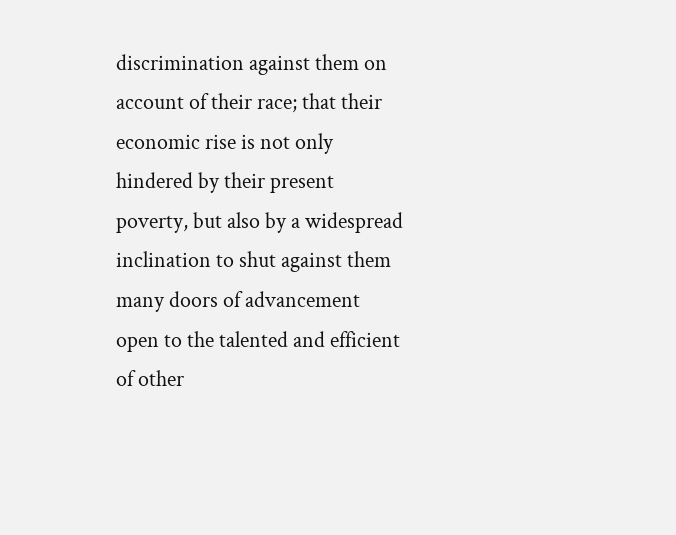discrimination against them on account of their race; that their economic rise is not only hindered by their present poverty, but also by a widespread inclination to shut against them many doors of advancement open to the talented and efficient of other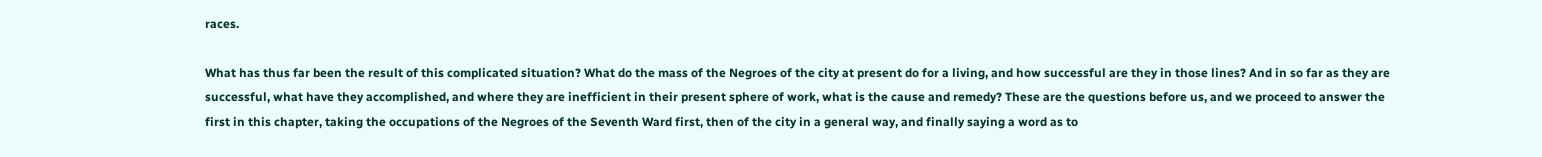races.

What has thus far been the result of this complicated situation? What do the mass of the Negroes of the city at present do for a living, and how successful are they in those lines? And in so far as they are successful, what have they accomplished, and where they are inefficient in their present sphere of work, what is the cause and remedy? These are the questions before us, and we proceed to answer the first in this chapter, taking the occupations of the Negroes of the Seventh Ward first, then of the city in a general way, and finally saying a word as to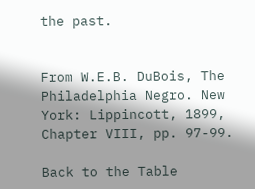the past.


From W.E.B. DuBois, The Philadelphia Negro. New York: Lippincott, 1899, Chapter VIII, pp. 97-99.

Back to the Table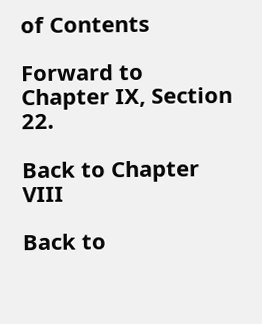of Contents

Forward to Chapter IX, Section 22.

Back to Chapter VIII

Back to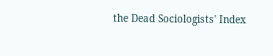the Dead Sociologists' Index